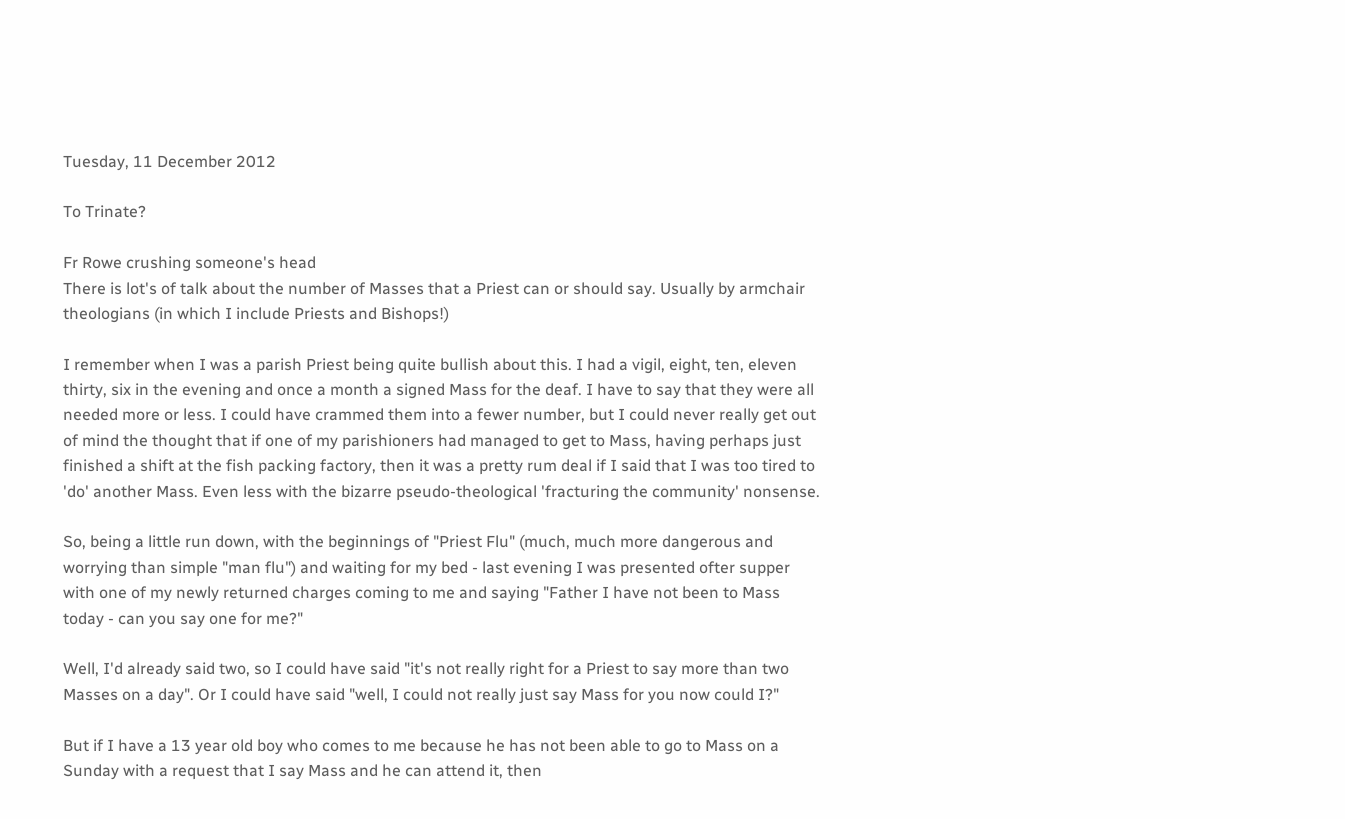Tuesday, 11 December 2012

To Trinate?

Fr Rowe crushing someone's head
There is lot's of talk about the number of Masses that a Priest can or should say. Usually by armchair theologians (in which I include Priests and Bishops!)

I remember when I was a parish Priest being quite bullish about this. I had a vigil, eight, ten, eleven thirty, six in the evening and once a month a signed Mass for the deaf. I have to say that they were all needed more or less. I could have crammed them into a fewer number, but I could never really get out of mind the thought that if one of my parishioners had managed to get to Mass, having perhaps just finished a shift at the fish packing factory, then it was a pretty rum deal if I said that I was too tired to 'do' another Mass. Even less with the bizarre pseudo-theological 'fracturing the community' nonsense.

So, being a little run down, with the beginnings of "Priest Flu" (much, much more dangerous and worrying than simple "man flu") and waiting for my bed - last evening I was presented ofter supper with one of my newly returned charges coming to me and saying "Father I have not been to Mass today - can you say one for me?"

Well, I'd already said two, so I could have said "it's not really right for a Priest to say more than two Masses on a day". Or I could have said "well, I could not really just say Mass for you now could I?"

But if I have a 13 year old boy who comes to me because he has not been able to go to Mass on a Sunday with a request that I say Mass and he can attend it, then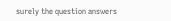surely the question answers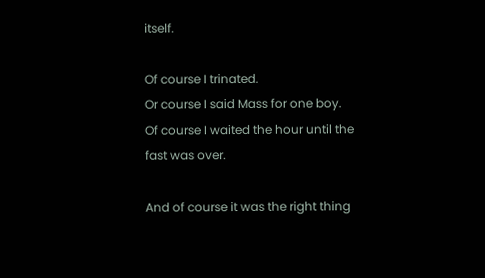itself.

Of course I trinated.
Or course I said Mass for one boy.
Of course I waited the hour until the fast was over.

And of course it was the right thing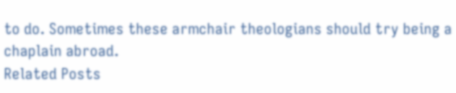to do. Sometimes these armchair theologians should try being a chaplain abroad.
Related Posts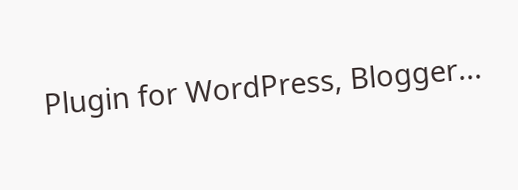Plugin for WordPress, Blogger...